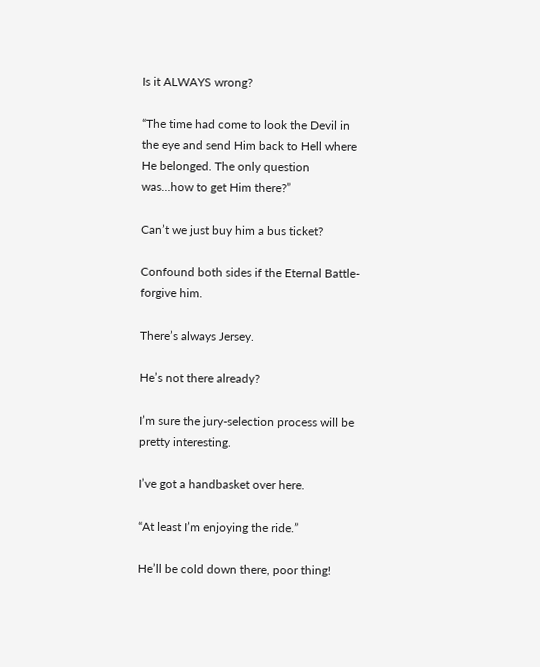Is it ALWAYS wrong?

“The time had come to look the Devil in the eye and send Him back to Hell where He belonged. The only question was…how to get Him there?”

Can’t we just buy him a bus ticket?

Confound both sides if the Eternal Battle-forgive him.

There’s always Jersey.

He’s not there already?

I’m sure the jury-selection process will be pretty interesting.

I’ve got a handbasket over here.

“At least I’m enjoying the ride.”

He’ll be cold down there, poor thing!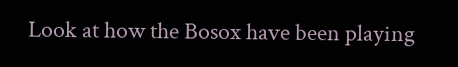Look at how the Bosox have been playing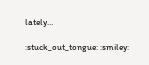lately…

:stuck_out_tongue: :smiley: